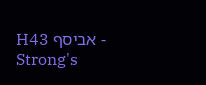H43 אביסף - Strong's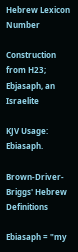Hebrew Lexicon Number

Construction from H23; Ebjasaph, an Israelite

KJV Usage: Ebiasaph.

Brown-Driver-Briggs' Hebrew Definitions

Ebiasaph = "my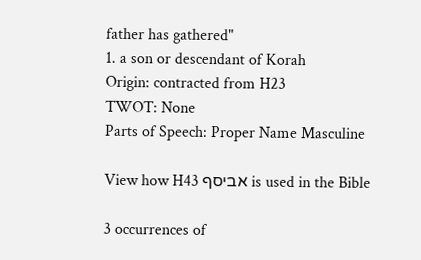father has gathered"
1. a son or descendant of Korah
Origin: contracted from H23
TWOT: None
Parts of Speech: Proper Name Masculine

View how H43 אביסף is used in the Bible

3 occurrences of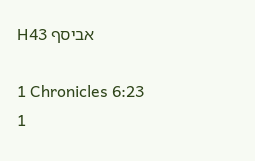H43 אביסף

1 Chronicles 6:23
1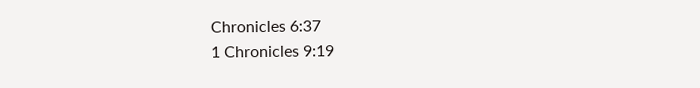Chronicles 6:37
1 Chronicles 9:19